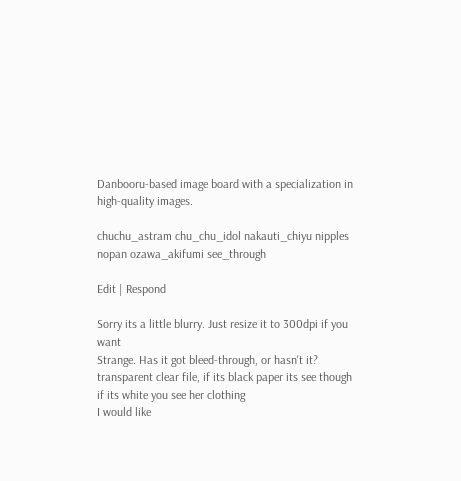Danbooru-based image board with a specialization in high-quality images.

chuchu_astram chu_chu_idol nakauti_chiyu nipples nopan ozawa_akifumi see_through

Edit | Respond

Sorry its a little blurry. Just resize it to 300dpi if you want
Strange. Has it got bleed-through, or hasn't it?
transparent clear file, if its black paper its see though if its white you see her clothing
I would like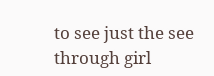to see just the see through girl